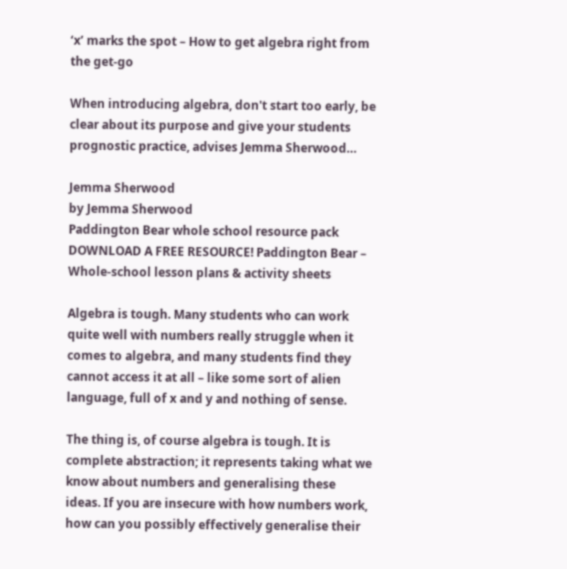‘x’ marks the spot – How to get algebra right from the get-go

When introducing algebra, don't start too early, be clear about its purpose and give your students prognostic practice, advises Jemma Sherwood…

Jemma Sherwood
by Jemma Sherwood
Paddington Bear whole school resource pack
DOWNLOAD A FREE RESOURCE! Paddington Bear – Whole-school lesson plans & activity sheets

Algebra is tough. Many students who can work quite well with numbers really struggle when it comes to algebra, and many students find they cannot access it at all – like some sort of alien language, full of x and y and nothing of sense.

The thing is, of course algebra is tough. It is complete abstraction; it represents taking what we know about numbers and generalising these ideas. If you are insecure with how numbers work, how can you possibly effectively generalise their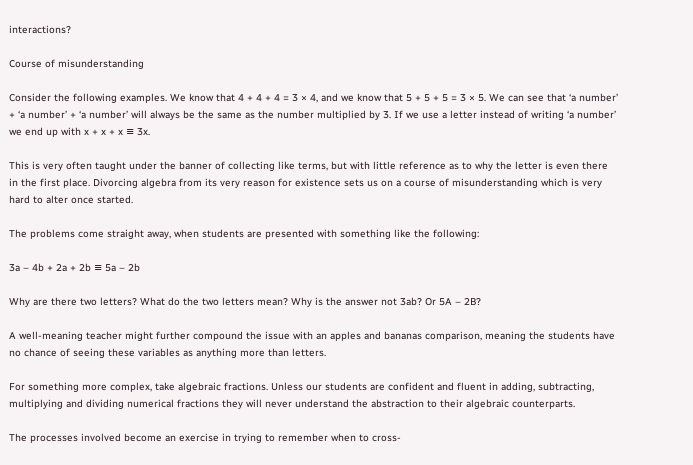interactions?

Course of misunderstanding

Consider the following examples. We know that 4 + 4 + 4 = 3 × 4, and we know that 5 + 5 + 5 = 3 × 5. We can see that ‘a number’ + ‘a number’ + ‘a number’ will always be the same as the number multiplied by 3. If we use a letter instead of writing ‘a number’ we end up with x + x + x ≡ 3x.

This is very often taught under the banner of collecting like terms, but with little reference as to why the letter is even there in the first place. Divorcing algebra from its very reason for existence sets us on a course of misunderstanding which is very hard to alter once started.

The problems come straight away, when students are presented with something like the following:

3a – 4b + 2a + 2b ≡ 5a – 2b

Why are there two letters? What do the two letters mean? Why is the answer not 3ab? Or 5A – 2B?

A well-meaning teacher might further compound the issue with an apples and bananas comparison, meaning the students have no chance of seeing these variables as anything more than letters.

For something more complex, take algebraic fractions. Unless our students are confident and fluent in adding, subtracting, multiplying and dividing numerical fractions they will never understand the abstraction to their algebraic counterparts.

The processes involved become an exercise in trying to remember when to cross-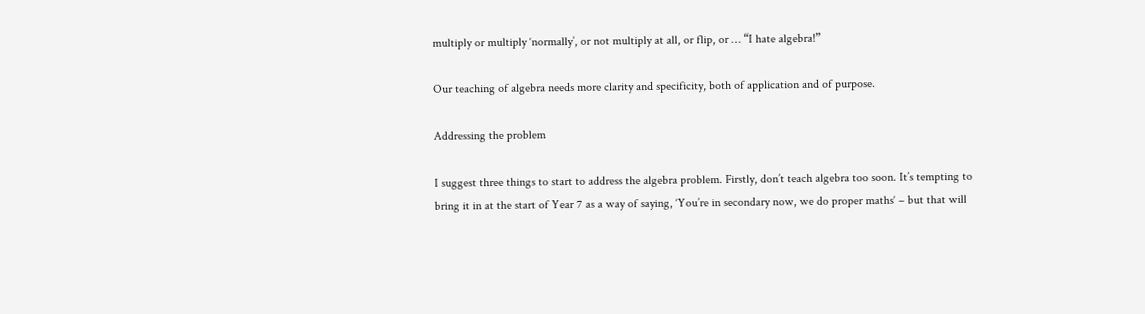multiply or multiply ‘normally’, or not multiply at all, or flip, or … “I hate algebra!”

Our teaching of algebra needs more clarity and specificity, both of application and of purpose.

Addressing the problem

I suggest three things to start to address the algebra problem. Firstly, don’t teach algebra too soon. It’s tempting to bring it in at the start of Year 7 as a way of saying, ‘You’re in secondary now, we do proper maths‘ – but that will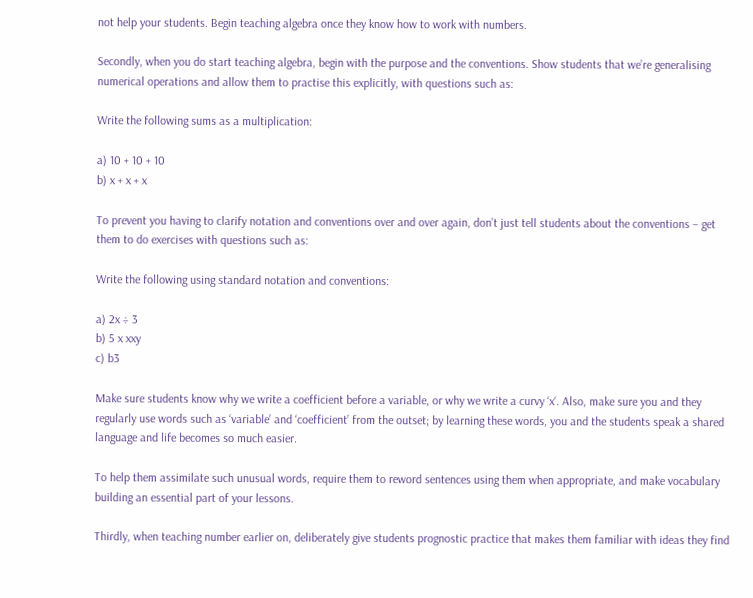not help your students. Begin teaching algebra once they know how to work with numbers.

Secondly, when you do start teaching algebra, begin with the purpose and the conventions. Show students that we’re generalising numerical operations and allow them to practise this explicitly, with questions such as:

Write the following sums as a multiplication:

a) 10 + 10 + 10
b) x + x + x

To prevent you having to clarify notation and conventions over and over again, don’t just tell students about the conventions – get them to do exercises with questions such as:

Write the following using standard notation and conventions:

a) 2x ÷ 3
b) 5 x xxy
c) b3

Make sure students know why we write a coefficient before a variable, or why we write a curvy ‘x‘. Also, make sure you and they regularly use words such as ‘variable’ and ‘coefficient’ from the outset; by learning these words, you and the students speak a shared language and life becomes so much easier.

To help them assimilate such unusual words, require them to reword sentences using them when appropriate, and make vocabulary building an essential part of your lessons.

Thirdly, when teaching number earlier on, deliberately give students prognostic practice that makes them familiar with ideas they find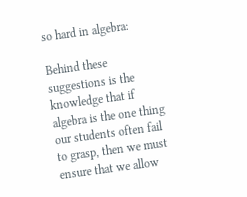so hard in algebra:

Behind these suggestions is the knowledge that if algebra is the one thing our students often fail to grasp, then we must ensure that we allow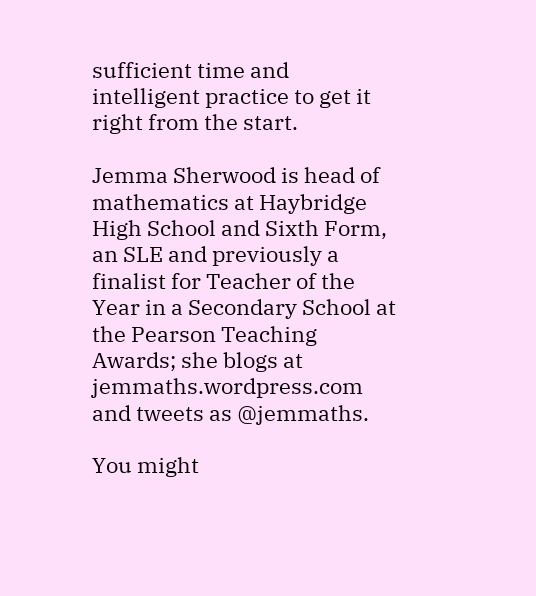sufficient time and intelligent practice to get it right from the start.

Jemma Sherwood is head of mathematics at Haybridge High School and Sixth Form, an SLE and previously a finalist for Teacher of the Year in a Secondary School at the Pearson Teaching Awards; she blogs at jemmaths.wordpress.com and tweets as @jemmaths.

You might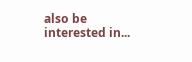also be interested in...